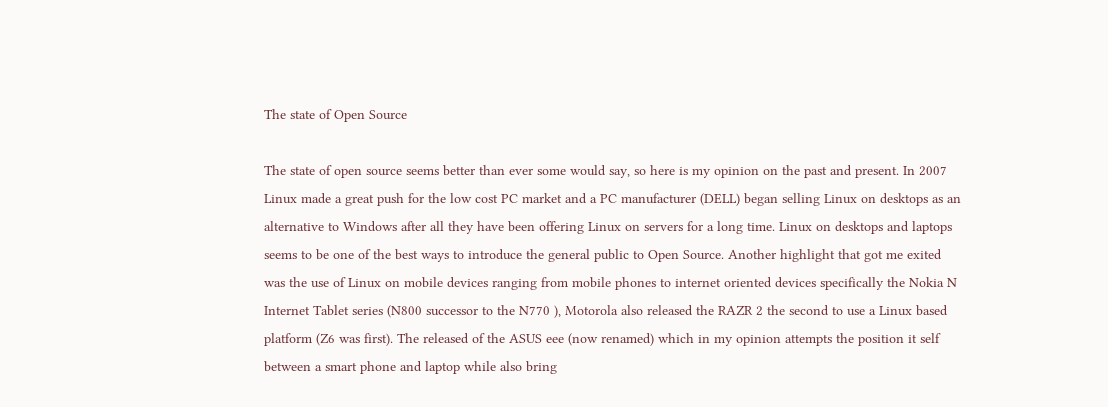The state of Open Source

The state of open source seems better than ever some would say, so here is my opinion on the past and present. In 2007 Linux made a great push for the low cost PC market and a PC manufacturer (DELL) began selling Linux on desktops as an alternative to Windows after all they have been offering Linux on servers for a long time. Linux on desktops and laptops seems to be one of the best ways to introduce the general public to Open Source. Another highlight that got me exited was the use of Linux on mobile devices ranging from mobile phones to internet oriented devices specifically the Nokia N Internet Tablet series (N800 successor to the N770 ), Motorola also released the RAZR 2 the second to use a Linux based platform (Z6 was first). The released of the ASUS eee (now renamed) which in my opinion attempts the position it self between a smart phone and laptop while also bring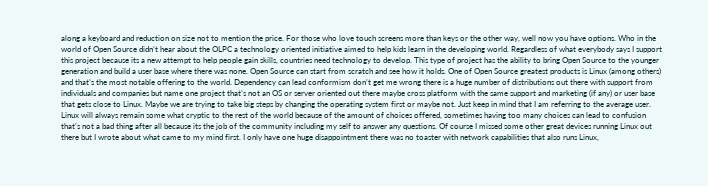along a keyboard and reduction on size not to mention the price. For those who love touch screens more than keys or the other way, well now you have options. Who in the world of Open Source didn’t hear about the OLPC a technology oriented initiative aimed to help kids learn in the developing world. Regardless of what everybody says I support this project because its a new attempt to help people gain skills, countries need technology to develop. This type of project has the ability to bring Open Source to the younger generation and build a user base where there was none. Open Source can start from scratch and see how it holds. One of Open Source greatest products is Linux (among others) and that’s the most notable offering to the world. Dependency can lead conformism don’t get me wrong there is a huge number of distributions out there with support from individuals and companies but name one project that’s not an OS or server oriented out there maybe cross platform with the same support and marketing (if any) or user base that gets close to Linux. Maybe we are trying to take big steps by changing the operating system first or maybe not. Just keep in mind that I am referring to the average user. Linux will always remain some what cryptic to the rest of the world because of the amount of choices offered, sometimes having too many choices can lead to confusion that’s not a bad thing after all because its the job of the community including my self to answer any questions. Of course I missed some other great devices running Linux out there but I wrote about what came to my mind first. I only have one huge disappointment there was no toaster with network capabilities that also runs Linux,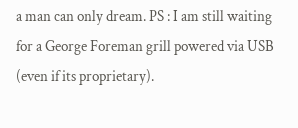a man can only dream. PS : I am still waiting for a George Foreman grill powered via USB (even if its proprietary).